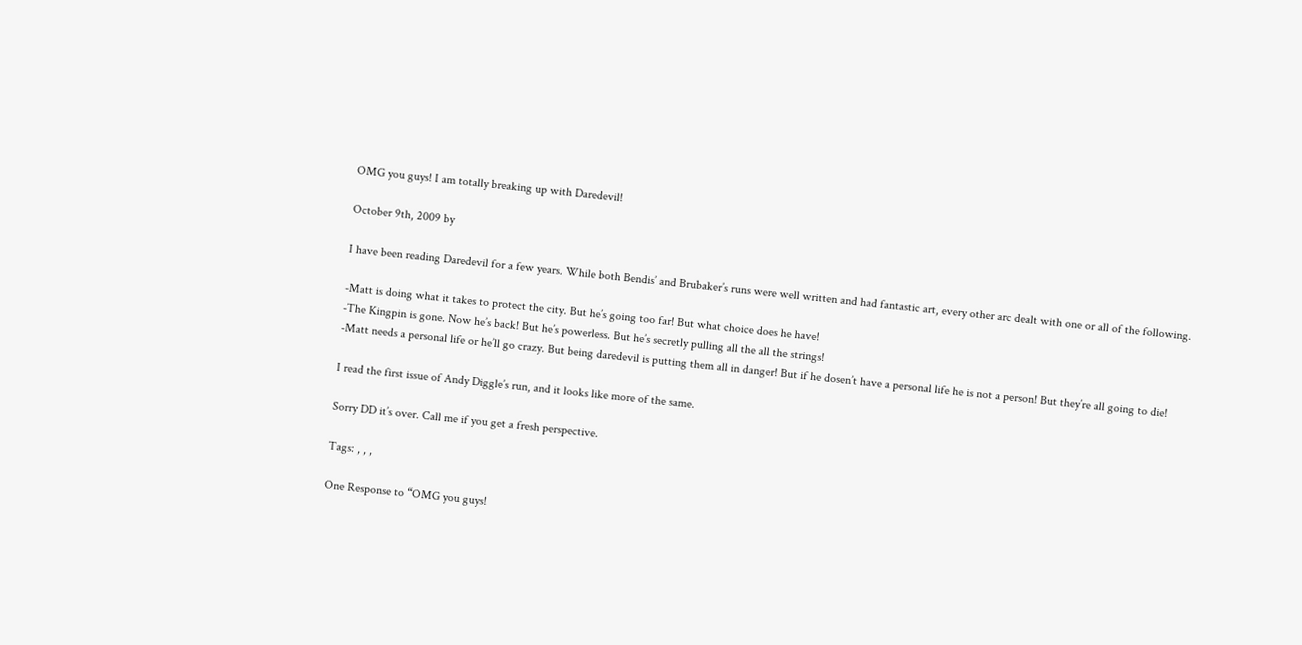OMG you guys! I am totally breaking up with Daredevil!

October 9th, 2009 by

I have been reading Daredevil for a few years. While both Bendis’ and Brubaker’s runs were well written and had fantastic art, every other arc dealt with one or all of the following.

-Matt is doing what it takes to protect the city. But he’s going too far! But what choice does he have!
-The Kingpin is gone. Now he’s back! But he’s powerless. But he’s secretly pulling all the all the strings!
-Matt needs a personal life or he’ll go crazy. But being daredevil is putting them all in danger! But if he dosen’t have a personal life he is not a person! But they’re all going to die!

I read the first issue of Andy Diggle’s run, and it looks like more of the same.

Sorry DD it’s over. Call me if you get a fresh perspective.

Tags: , , ,

One Response to “OMG you guys!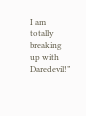I am totally breaking up with Daredevil!”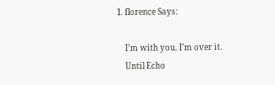1. florence Says:

    I’m with you. I’m over it.
    Until Echo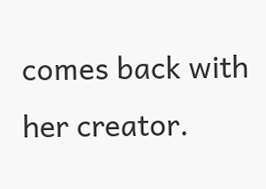comes back with her creator.